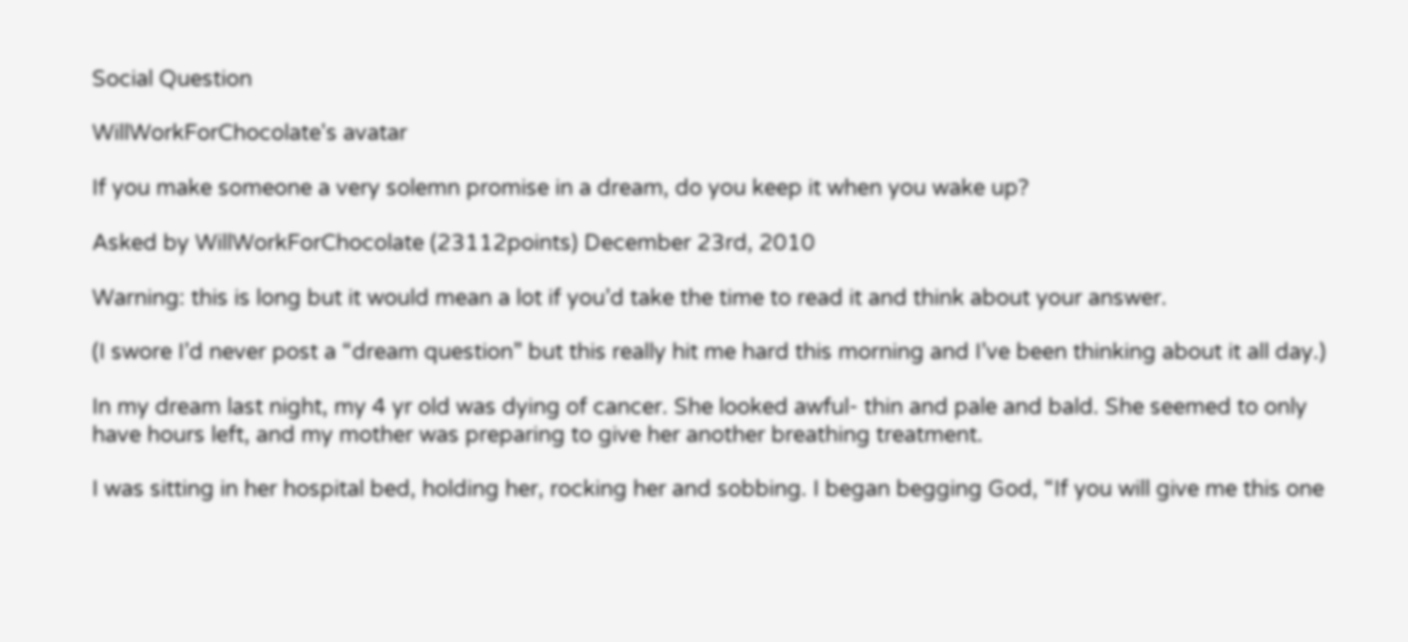Social Question

WillWorkForChocolate's avatar

If you make someone a very solemn promise in a dream, do you keep it when you wake up?

Asked by WillWorkForChocolate (23112points) December 23rd, 2010

Warning: this is long but it would mean a lot if you’d take the time to read it and think about your answer.

(I swore I’d never post a “dream question” but this really hit me hard this morning and I’ve been thinking about it all day.)

In my dream last night, my 4 yr old was dying of cancer. She looked awful- thin and pale and bald. She seemed to only have hours left, and my mother was preparing to give her another breathing treatment.

I was sitting in her hospital bed, holding her, rocking her and sobbing. I began begging God, “If you will give me this one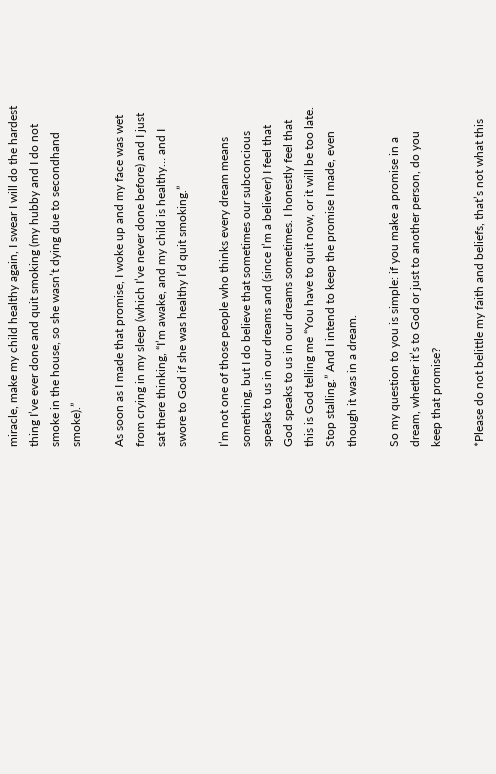miracle, make my child healthy again, I swear I will do the hardest thing I’ve ever done and quit smoking (my hubby and I do not smoke in the house, so she wasn’t dying due to secondhand smoke).”

As soon as I made that promise, I woke up and my face was wet from crying in my sleep (which I’ve never done before) and I just sat there thinking, “I’m awake, and my child is healthy… and I swore to God if she was healthy I’d quit smoking.”

I’m not one of those people who thinks every dream means something, but I do believe that sometimes our subconcious speaks to us in our dreams and (since I’m a believer) I feel that God speaks to us in our dreams sometimes. I honestly feel that this is God telling me “You have to quit now, or it will be too late. Stop stalling.” And I intend to keep the promise I made, even though it was in a dream.

So my question to you is simple: if you make a promise in a dream, whether it’s to God or just to another person, do you keep that promise?

*Please do not belittle my faith and beliefs, that’s not what this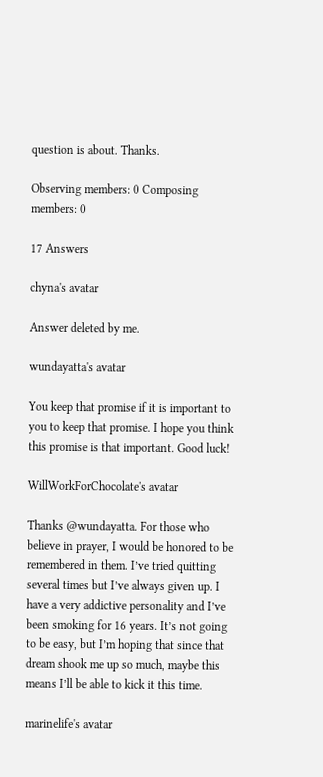question is about. Thanks.

Observing members: 0 Composing members: 0

17 Answers

chyna's avatar

Answer deleted by me.

wundayatta's avatar

You keep that promise if it is important to you to keep that promise. I hope you think this promise is that important. Good luck!

WillWorkForChocolate's avatar

Thanks @wundayatta. For those who believe in prayer, I would be honored to be remembered in them. I’ve tried quitting several times but I’ve always given up. I have a very addictive personality and I’ve been smoking for 16 years. It’s not going to be easy, but I’m hoping that since that dream shook me up so much, maybe this means I’ll be able to kick it this time.

marinelife's avatar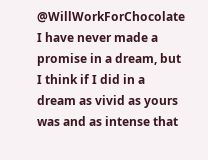@WillWorkForChocolate I have never made a promise in a dream, but I think if I did in a dream as vivid as yours was and as intense that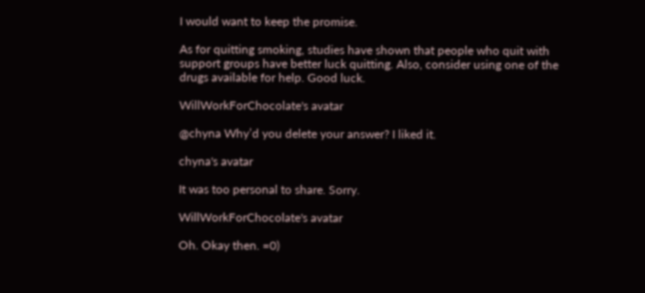I would want to keep the promise.

As for quitting smoking, studies have shown that people who quit with support groups have better luck quitting. Also, consider using one of the drugs available for help. Good luck.

WillWorkForChocolate's avatar

@chyna Why’d you delete your answer? I liked it.

chyna's avatar

It was too personal to share. Sorry.

WillWorkForChocolate's avatar

Oh. Okay then. =0)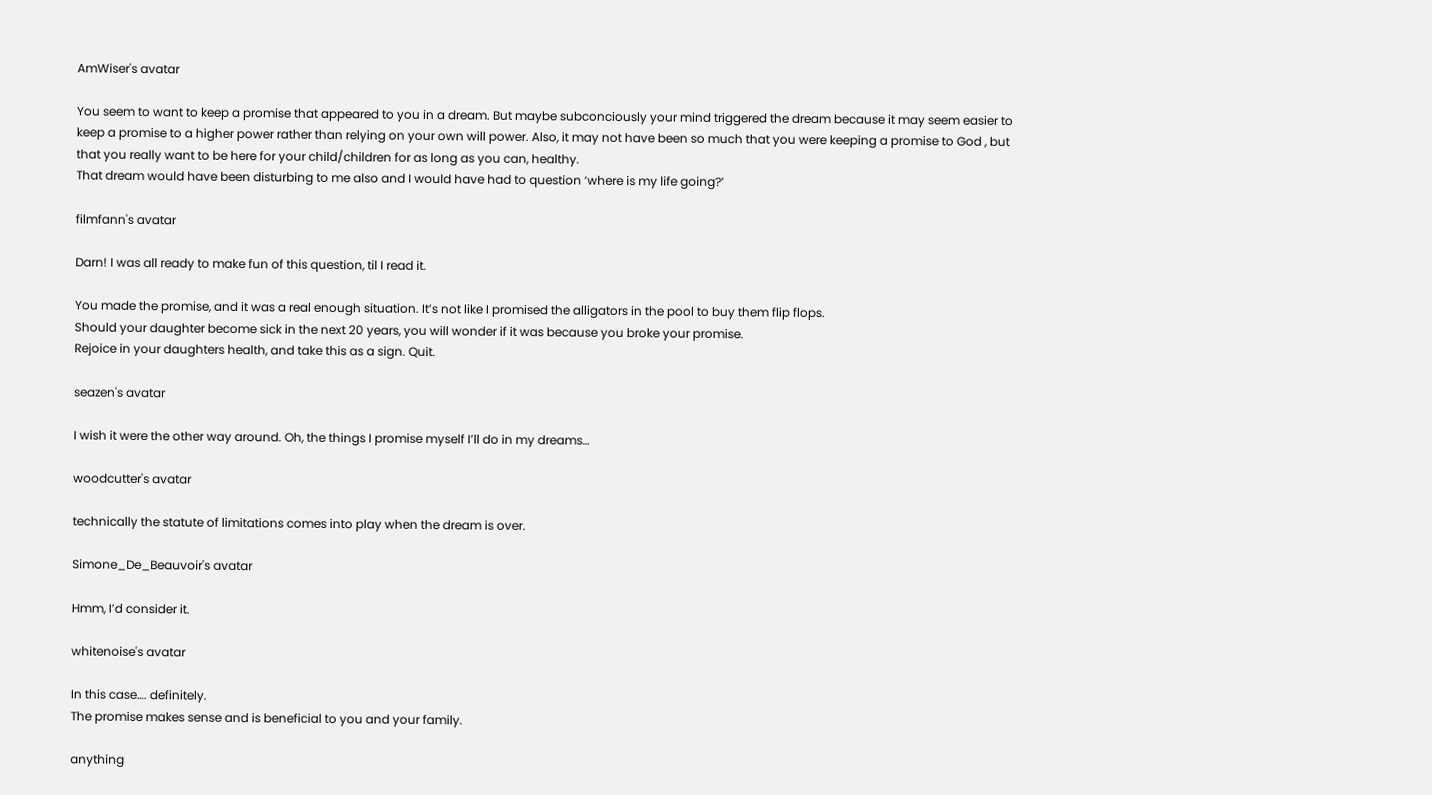AmWiser's avatar

You seem to want to keep a promise that appeared to you in a dream. But maybe subconciously your mind triggered the dream because it may seem easier to keep a promise to a higher power rather than relying on your own will power. Also, it may not have been so much that you were keeping a promise to God , but that you really want to be here for your child/children for as long as you can, healthy.
That dream would have been disturbing to me also and I would have had to question ‘where is my life going?’

filmfann's avatar

Darn! I was all ready to make fun of this question, til I read it.

You made the promise, and it was a real enough situation. It’s not like I promised the alligators in the pool to buy them flip flops.
Should your daughter become sick in the next 20 years, you will wonder if it was because you broke your promise.
Rejoice in your daughters health, and take this as a sign. Quit.

seazen's avatar

I wish it were the other way around. Oh, the things I promise myself I’ll do in my dreams…

woodcutter's avatar

technically the statute of limitations comes into play when the dream is over.

Simone_De_Beauvoir's avatar

Hmm, I’d consider it.

whitenoise's avatar

In this case…. definitely.
The promise makes sense and is beneficial to you and your family.

anything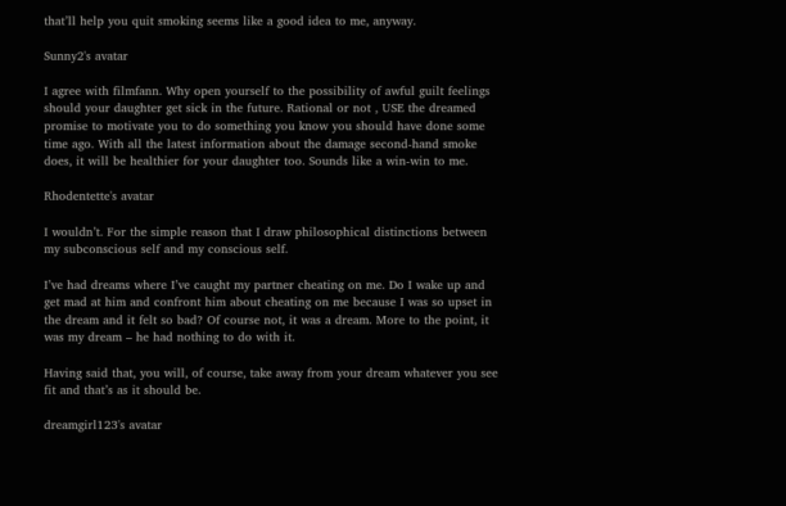that’ll help you quit smoking seems like a good idea to me, anyway.

Sunny2's avatar

I agree with filmfann. Why open yourself to the possibility of awful guilt feelings should your daughter get sick in the future. Rational or not , USE the dreamed promise to motivate you to do something you know you should have done some time ago. With all the latest information about the damage second-hand smoke does, it will be healthier for your daughter too. Sounds like a win-win to me.

Rhodentette's avatar

I wouldn’t. For the simple reason that I draw philosophical distinctions between my subconscious self and my conscious self.

I’ve had dreams where I’ve caught my partner cheating on me. Do I wake up and get mad at him and confront him about cheating on me because I was so upset in the dream and it felt so bad? Of course not, it was a dream. More to the point, it was my dream – he had nothing to do with it.

Having said that, you will, of course, take away from your dream whatever you see fit and that’s as it should be.

dreamgirl123's avatar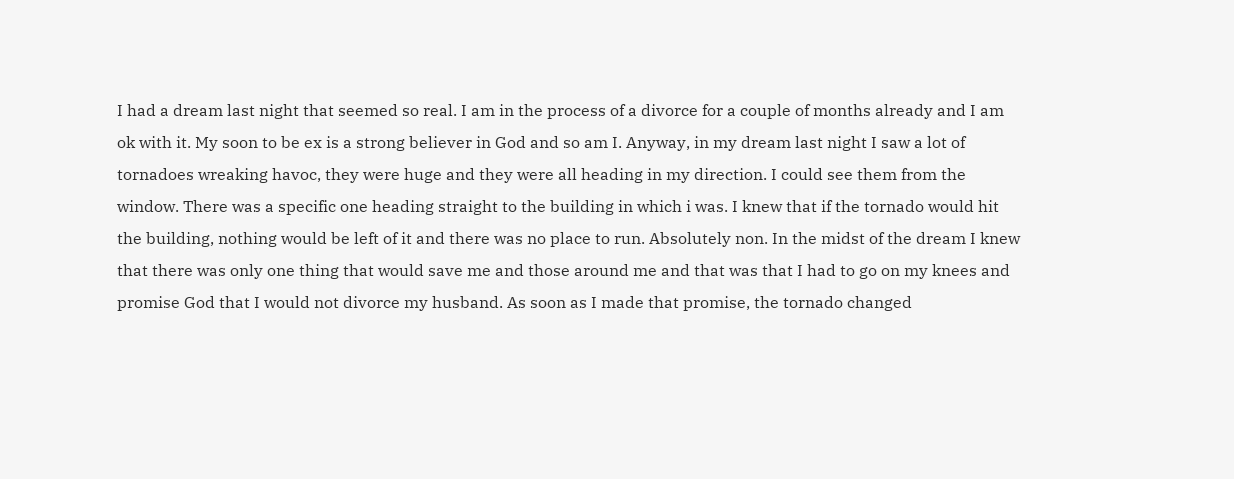I had a dream last night that seemed so real. I am in the process of a divorce for a couple of months already and I am ok with it. My soon to be ex is a strong believer in God and so am I. Anyway, in my dream last night I saw a lot of tornadoes wreaking havoc, they were huge and they were all heading in my direction. I could see them from the window. There was a specific one heading straight to the building in which i was. I knew that if the tornado would hit the building, nothing would be left of it and there was no place to run. Absolutely non. In the midst of the dream I knew that there was only one thing that would save me and those around me and that was that I had to go on my knees and promise God that I would not divorce my husband. As soon as I made that promise, the tornado changed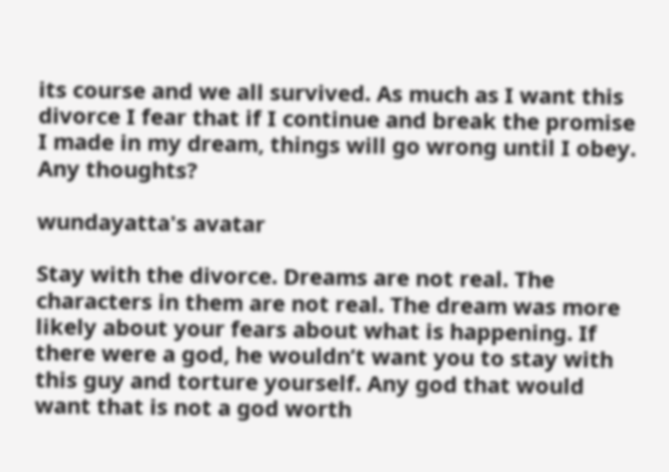its course and we all survived. As much as I want this divorce I fear that if I continue and break the promise I made in my dream, things will go wrong until I obey. Any thoughts?

wundayatta's avatar

Stay with the divorce. Dreams are not real. The characters in them are not real. The dream was more likely about your fears about what is happening. If there were a god, he wouldn’t want you to stay with this guy and torture yourself. Any god that would want that is not a god worth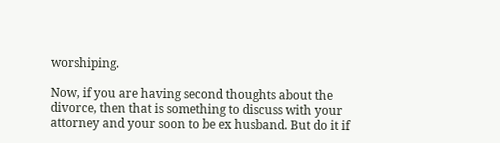worshiping.

Now, if you are having second thoughts about the divorce, then that is something to discuss with your attorney and your soon to be ex husband. But do it if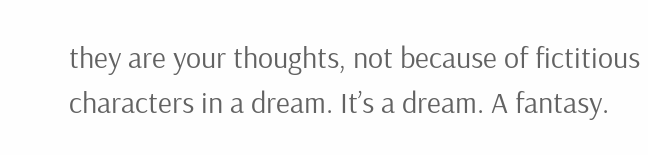they are your thoughts, not because of fictitious characters in a dream. It’s a dream. A fantasy.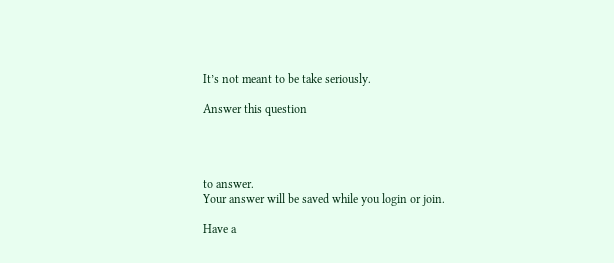It’s not meant to be take seriously.

Answer this question




to answer.
Your answer will be saved while you login or join.

Have a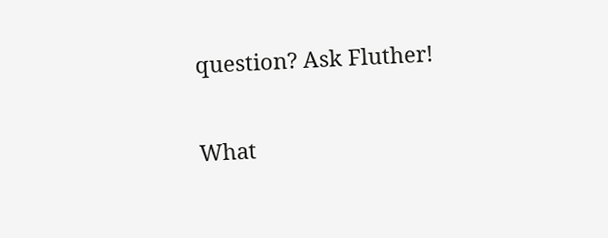question? Ask Fluther!

What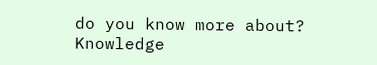do you know more about?
Knowledge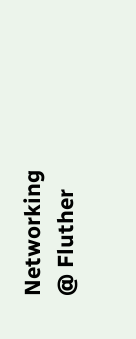Networking @ Fluther